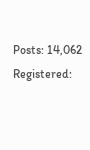Posts: 14,062
Registered: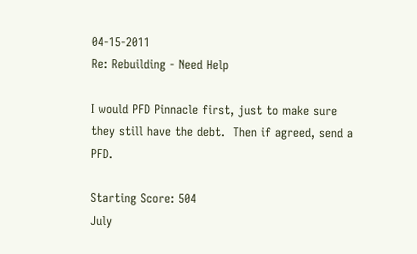04-15-2011
Re: Rebuilding - Need Help

I would PFD Pinnacle first, just to make sure they still have the debt.  Then if agreed, send a PFD.

Starting Score: 504
July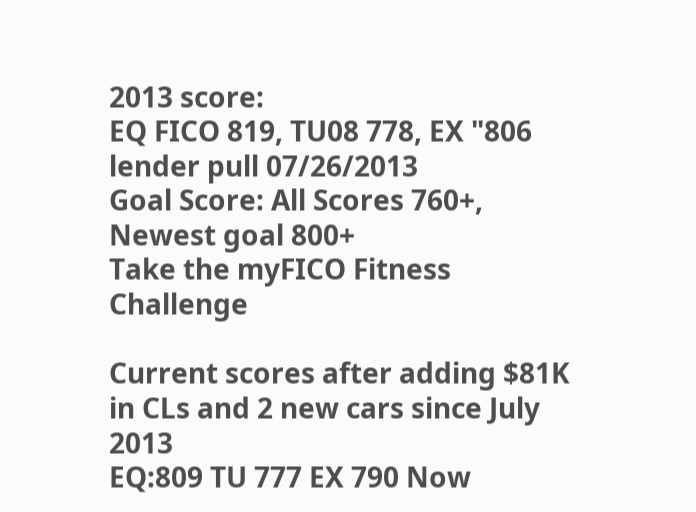2013 score:
EQ FICO 819, TU08 778, EX "806 lender pull 07/26/2013
Goal Score: All Scores 760+, Newest goal 800+
Take the myFICO Fitness Challenge

Current scores after adding $81K in CLs and 2 new cars since July 2013
EQ:809 TU 777 EX 790 Now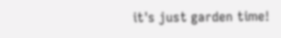it's just garden time!